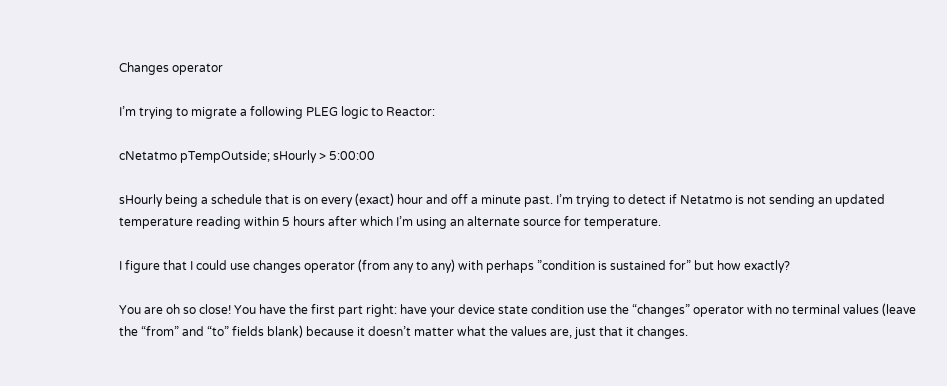Changes operator

I’m trying to migrate a following PLEG logic to Reactor:

cNetatmo pTempOutside; sHourly > 5:00:00

sHourly being a schedule that is on every (exact) hour and off a minute past. I’m trying to detect if Netatmo is not sending an updated temperature reading within 5 hours after which I’m using an alternate source for temperature.

I figure that I could use changes operator (from any to any) with perhaps ”condition is sustained for” but how exactly?

You are oh so close! You have the first part right: have your device state condition use the “changes” operator with no terminal values (leave the “from” and “to” fields blank) because it doesn’t matter what the values are, just that it changes.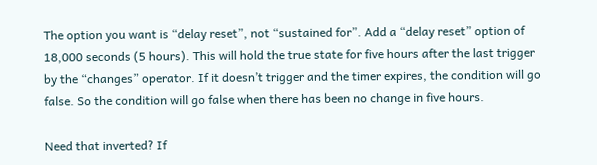The option you want is “delay reset”, not “sustained for”. Add a “delay reset” option of 18,000 seconds (5 hours). This will hold the true state for five hours after the last trigger by the “changes” operator. If it doesn’t trigger and the timer expires, the condition will go false. So the condition will go false when there has been no change in five hours.

Need that inverted? If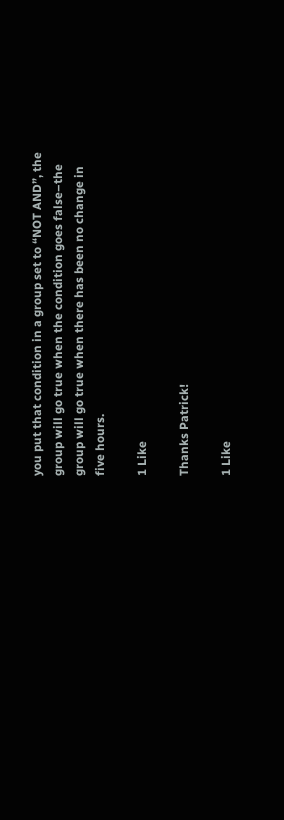you put that condition in a group set to “NOT AND”, the group will go true when the condition goes false–the group will go true when there has been no change in five hours.

1 Like

Thanks Patrick!

1 Like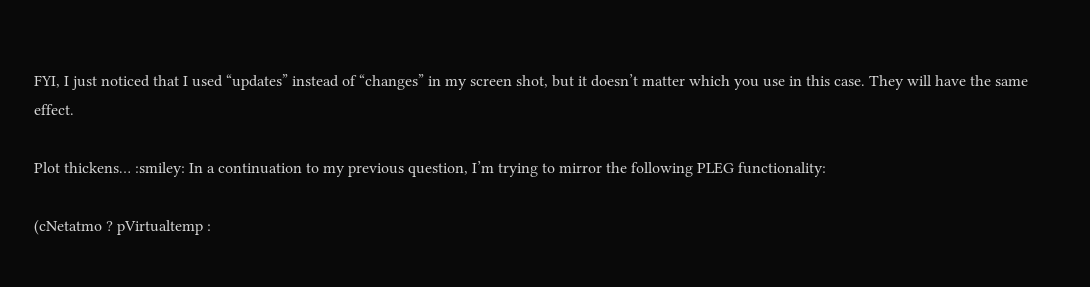FYI, I just noticed that I used “updates” instead of “changes” in my screen shot, but it doesn’t matter which you use in this case. They will have the same effect.

Plot thickens… :smiley: In a continuation to my previous question, I’m trying to mirror the following PLEG functionality:

(cNetatmo ? pVirtualtemp :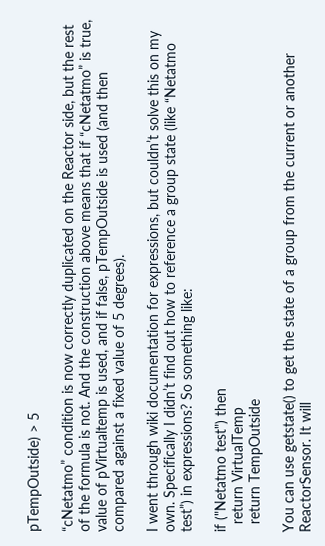pTempOutside) > 5

“cNetatmo” condition is now correctly duplicated on the Reactor side, but the rest of the formula is not. And the construction above means that if “cNetatmo” is true, value of pVirtualtemp is used, and if false, pTempOutside is used (and then compared against a fixed value of 5 degrees).

I went through wiki documentation for expressions, but couldn’t solve this on my own. Specifically I didn’t find out how to reference a group state (like “Netatmo test”) in expressions? So something like:

if ("Netatmo test") then
  return VirtualTemp
  return TempOutside

You can use getstate() to get the state of a group from the current or another ReactorSensor. It will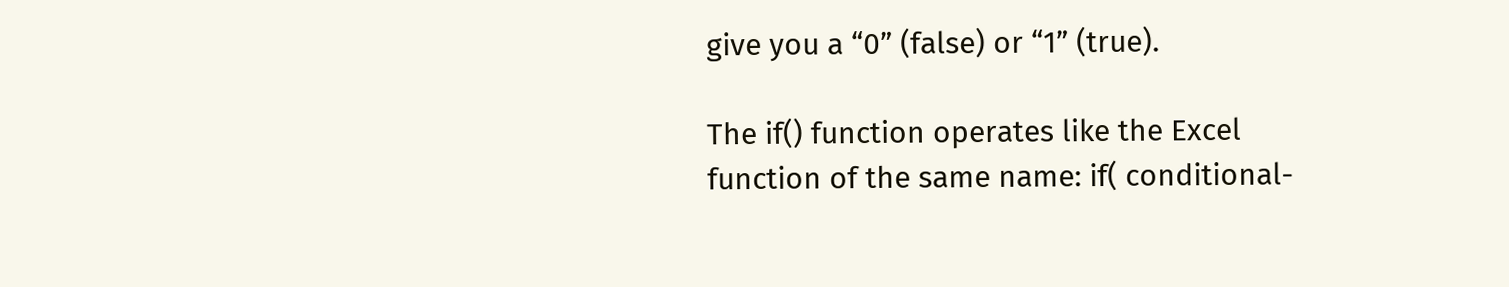give you a “0” (false) or “1” (true).

The if() function operates like the Excel function of the same name: if( conditional-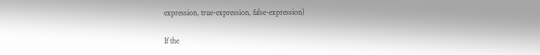expression, true-expression, false-expression)

If the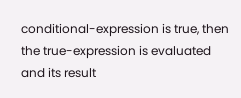conditional-expression is true, then the true-expression is evaluated and its result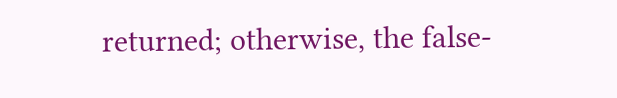returned; otherwise, the false-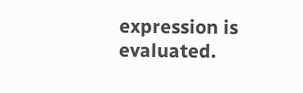expression is evaluated.